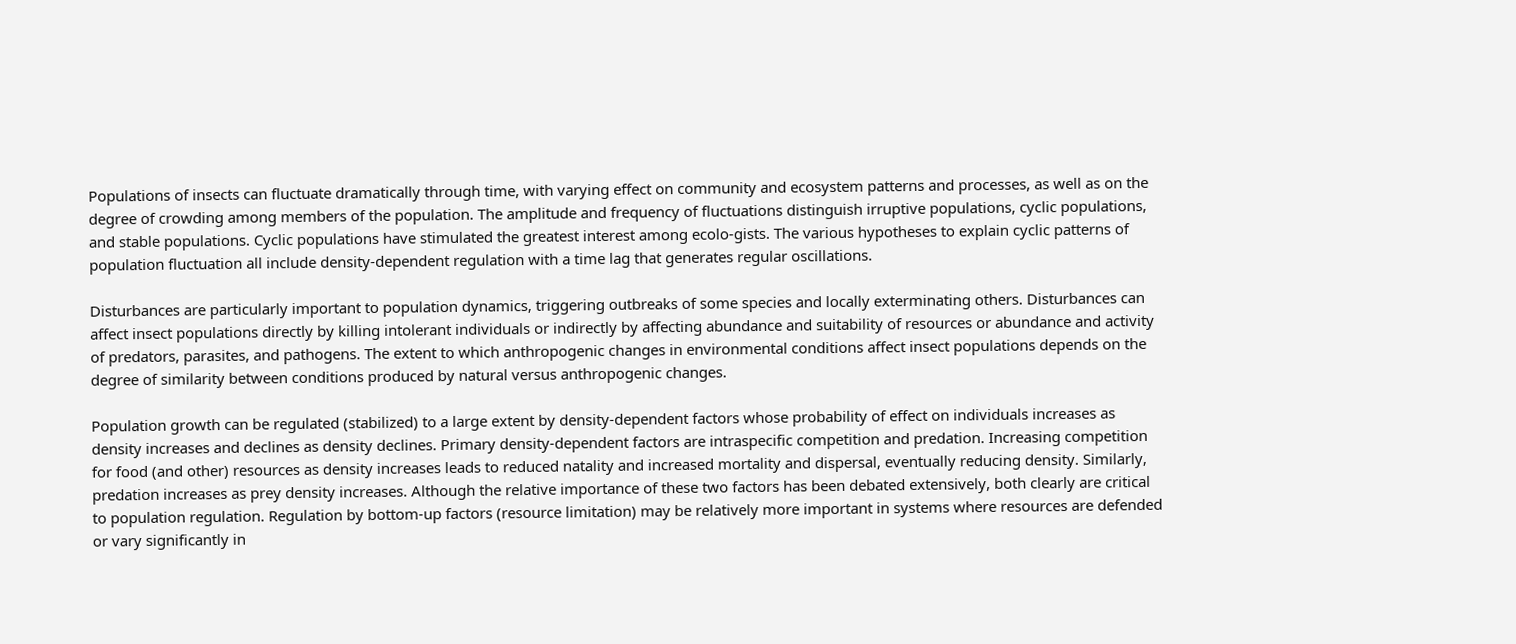Populations of insects can fluctuate dramatically through time, with varying effect on community and ecosystem patterns and processes, as well as on the degree of crowding among members of the population. The amplitude and frequency of fluctuations distinguish irruptive populations, cyclic populations, and stable populations. Cyclic populations have stimulated the greatest interest among ecolo-gists. The various hypotheses to explain cyclic patterns of population fluctuation all include density-dependent regulation with a time lag that generates regular oscillations.

Disturbances are particularly important to population dynamics, triggering outbreaks of some species and locally exterminating others. Disturbances can affect insect populations directly by killing intolerant individuals or indirectly by affecting abundance and suitability of resources or abundance and activity of predators, parasites, and pathogens. The extent to which anthropogenic changes in environmental conditions affect insect populations depends on the degree of similarity between conditions produced by natural versus anthropogenic changes.

Population growth can be regulated (stabilized) to a large extent by density-dependent factors whose probability of effect on individuals increases as density increases and declines as density declines. Primary density-dependent factors are intraspecific competition and predation. Increasing competition for food (and other) resources as density increases leads to reduced natality and increased mortality and dispersal, eventually reducing density. Similarly, predation increases as prey density increases. Although the relative importance of these two factors has been debated extensively, both clearly are critical to population regulation. Regulation by bottom-up factors (resource limitation) may be relatively more important in systems where resources are defended or vary significantly in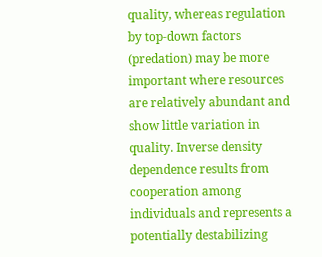quality, whereas regulation by top-down factors (predation) may be more important where resources are relatively abundant and show little variation in quality. Inverse density dependence results from cooperation among individuals and represents a potentially destabilizing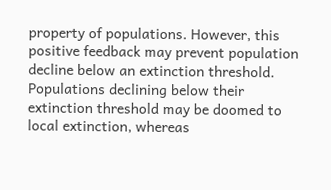property of populations. However, this positive feedback may prevent population decline below an extinction threshold. Populations declining below their extinction threshold may be doomed to local extinction, whereas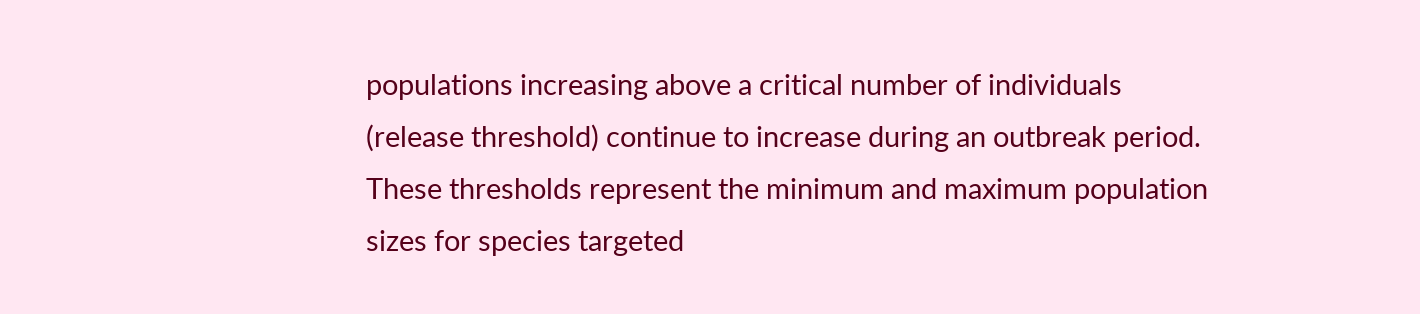populations increasing above a critical number of individuals (release threshold) continue to increase during an outbreak period. These thresholds represent the minimum and maximum population sizes for species targeted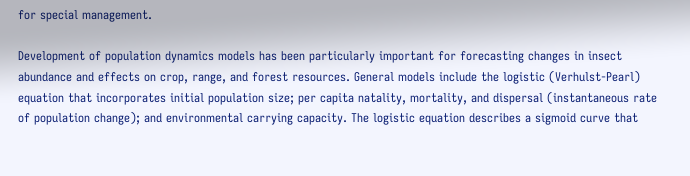for special management.

Development of population dynamics models has been particularly important for forecasting changes in insect abundance and effects on crop, range, and forest resources. General models include the logistic (Verhulst-Pearl) equation that incorporates initial population size; per capita natality, mortality, and dispersal (instantaneous rate of population change); and environmental carrying capacity. The logistic equation describes a sigmoid curve that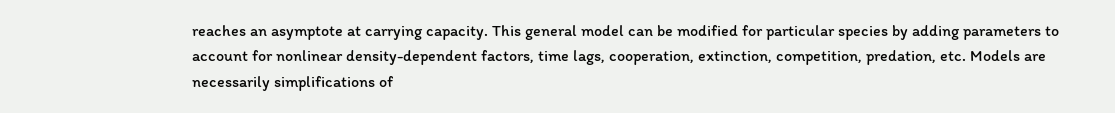reaches an asymptote at carrying capacity. This general model can be modified for particular species by adding parameters to account for nonlinear density-dependent factors, time lags, cooperation, extinction, competition, predation, etc. Models are necessarily simplifications of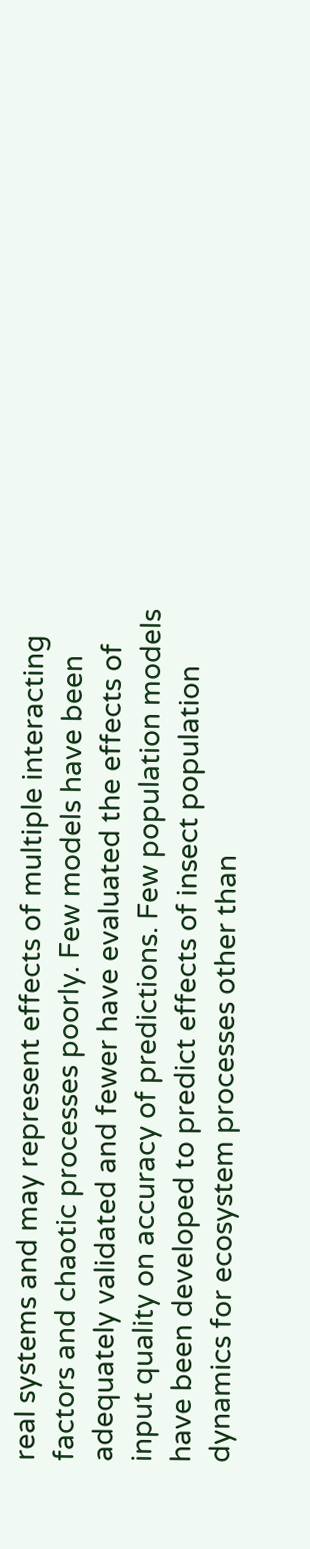real systems and may represent effects of multiple interacting factors and chaotic processes poorly. Few models have been adequately validated and fewer have evaluated the effects of input quality on accuracy of predictions. Few population models have been developed to predict effects of insect population dynamics for ecosystem processes other than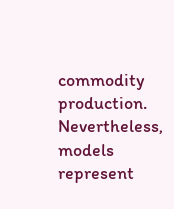commodity production. Nevertheless, models represent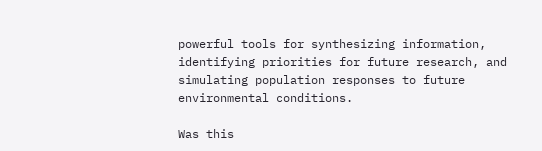powerful tools for synthesizing information, identifying priorities for future research, and simulating population responses to future environmental conditions.

Was this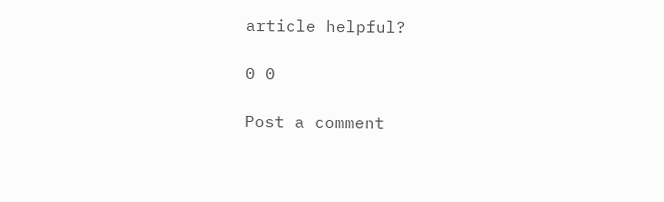article helpful?

0 0

Post a comment